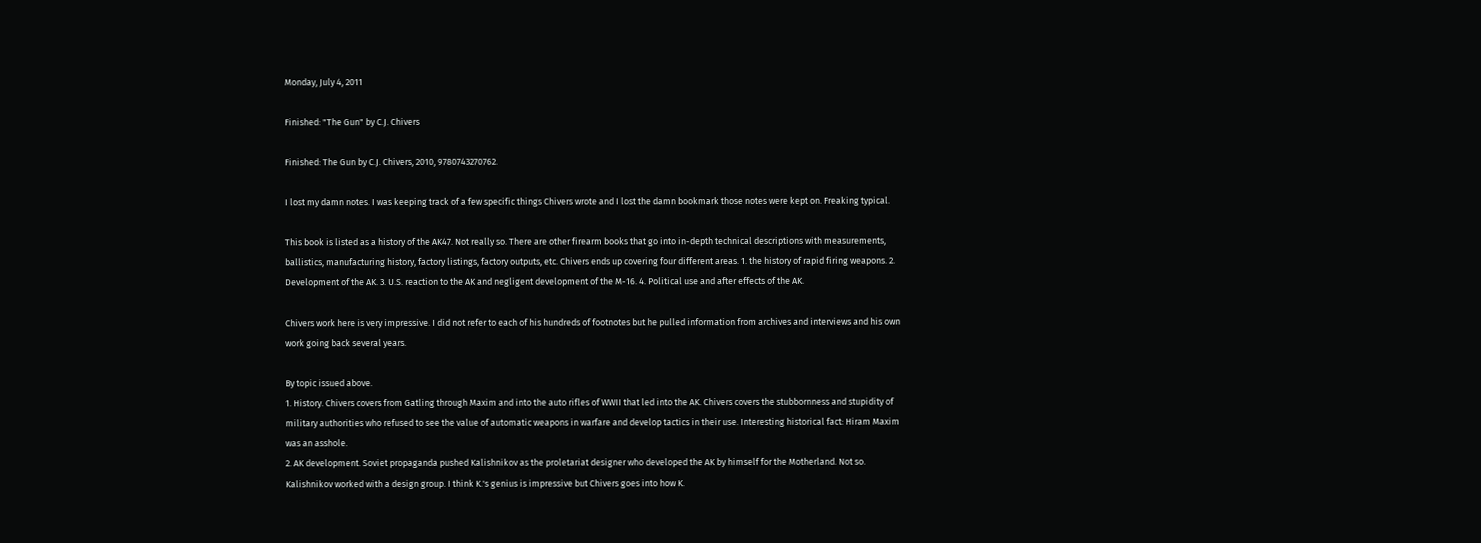Monday, July 4, 2011

Finished: "The Gun" by C.J. Chivers

Finished: The Gun by C.J. Chivers, 2010, 9780743270762.

I lost my damn notes. I was keeping track of a few specific things Chivers wrote and I lost the damn bookmark those notes were kept on. Freaking typical.

This book is listed as a history of the AK47. Not really so. There are other firearm books that go into in-depth technical descriptions with measurements, ballistics, manufacturing history, factory listings, factory outputs, etc. Chivers ends up covering four different areas. 1. the history of rapid firing weapons. 2. Development of the AK. 3. U.S. reaction to the AK and negligent development of the M-16. 4. Political use and after effects of the AK.

Chivers work here is very impressive. I did not refer to each of his hundreds of footnotes but he pulled information from archives and interviews and his own work going back several years.

By topic issued above.
1. History. Chivers covers from Gatling through Maxim and into the auto rifles of WWII that led into the AK. Chivers covers the stubbornness and stupidity of military authorities who refused to see the value of automatic weapons in warfare and develop tactics in their use. Interesting historical fact: Hiram Maxim was an asshole.
2. AK development. Soviet propaganda pushed Kalishnikov as the proletariat designer who developed the AK by himself for the Motherland. Not so. Kalishnikov worked with a design group. I think K.'s genius is impressive but Chivers goes into how K.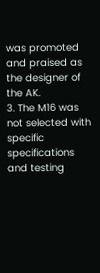was promoted and praised as the designer of the AK.
3. The M16 was not selected with specific specifications and testing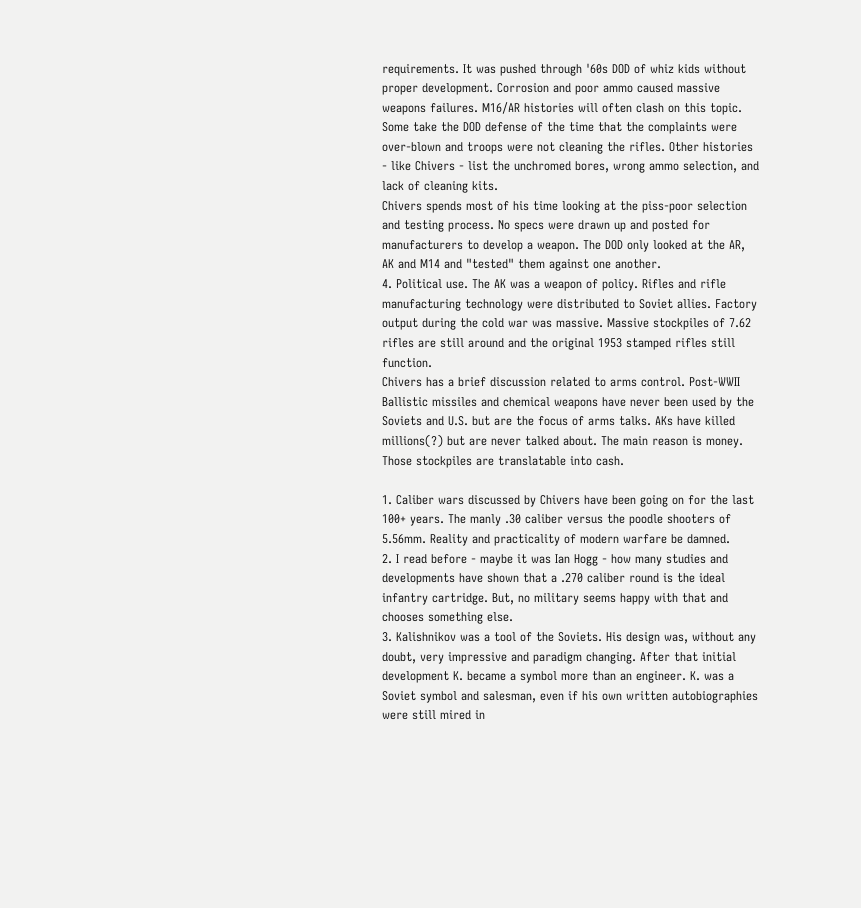requirements. It was pushed through '60s DOD of whiz kids without proper development. Corrosion and poor ammo caused massive weapons failures. M16/AR histories will often clash on this topic. Some take the DOD defense of the time that the complaints were over-blown and troops were not cleaning the rifles. Other histories - like Chivers - list the unchromed bores, wrong ammo selection, and lack of cleaning kits.
Chivers spends most of his time looking at the piss-poor selection and testing process. No specs were drawn up and posted for manufacturers to develop a weapon. The DOD only looked at the AR, AK and M14 and "tested" them against one another.
4. Political use. The AK was a weapon of policy. Rifles and rifle manufacturing technology were distributed to Soviet allies. Factory output during the cold war was massive. Massive stockpiles of 7.62 rifles are still around and the original 1953 stamped rifles still function.
Chivers has a brief discussion related to arms control. Post-WWII Ballistic missiles and chemical weapons have never been used by the Soviets and U.S. but are the focus of arms talks. AKs have killed millions(?) but are never talked about. The main reason is money. Those stockpiles are translatable into cash.

1. Caliber wars discussed by Chivers have been going on for the last 100+ years. The manly .30 caliber versus the poodle shooters of 5.56mm. Reality and practicality of modern warfare be damned.
2. I read before - maybe it was Ian Hogg - how many studies and developments have shown that a .270 caliber round is the ideal infantry cartridge. But, no military seems happy with that and chooses something else.
3. Kalishnikov was a tool of the Soviets. His design was, without any doubt, very impressive and paradigm changing. After that initial development K. became a symbol more than an engineer. K. was a Soviet symbol and salesman, even if his own written autobiographies were still mired in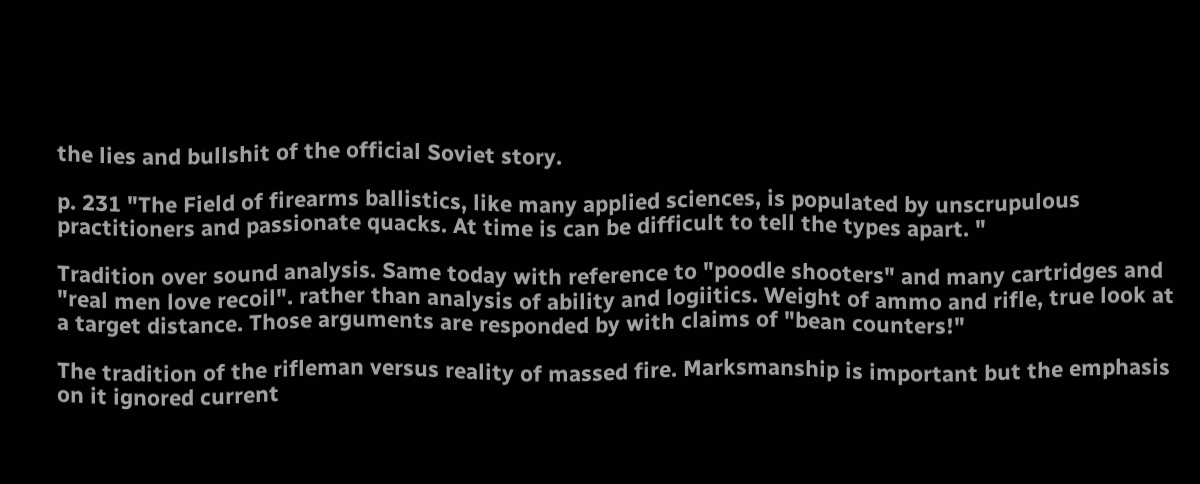the lies and bullshit of the official Soviet story.

p. 231 "The Field of firearms ballistics, like many applied sciences, is populated by unscrupulous practitioners and passionate quacks. At time is can be difficult to tell the types apart. "

Tradition over sound analysis. Same today with reference to "poodle shooters" and many cartridges and "real men love recoil". rather than analysis of ability and logiitics. Weight of ammo and rifle, true look at a target distance. Those arguments are responded by with claims of "bean counters!"

The tradition of the rifleman versus reality of massed fire. Marksmanship is important but the emphasis on it ignored current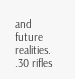and future realities. .30 rifles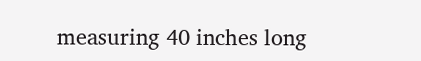measuring 40 inches long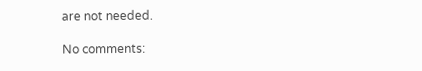are not needed.

No comments: